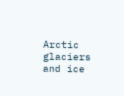Arctic glaciers and ice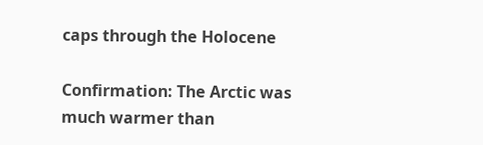caps through the Holocene

Confirmation: The Arctic was much warmer than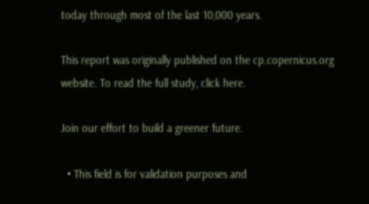today through most of the last 10,000 years.

This report was originally published on the cp.copernicus.org website. To read the full study, click here.

Join our effort to build a greener future.

  • This field is for validation purposes and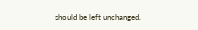should be left unchanged.